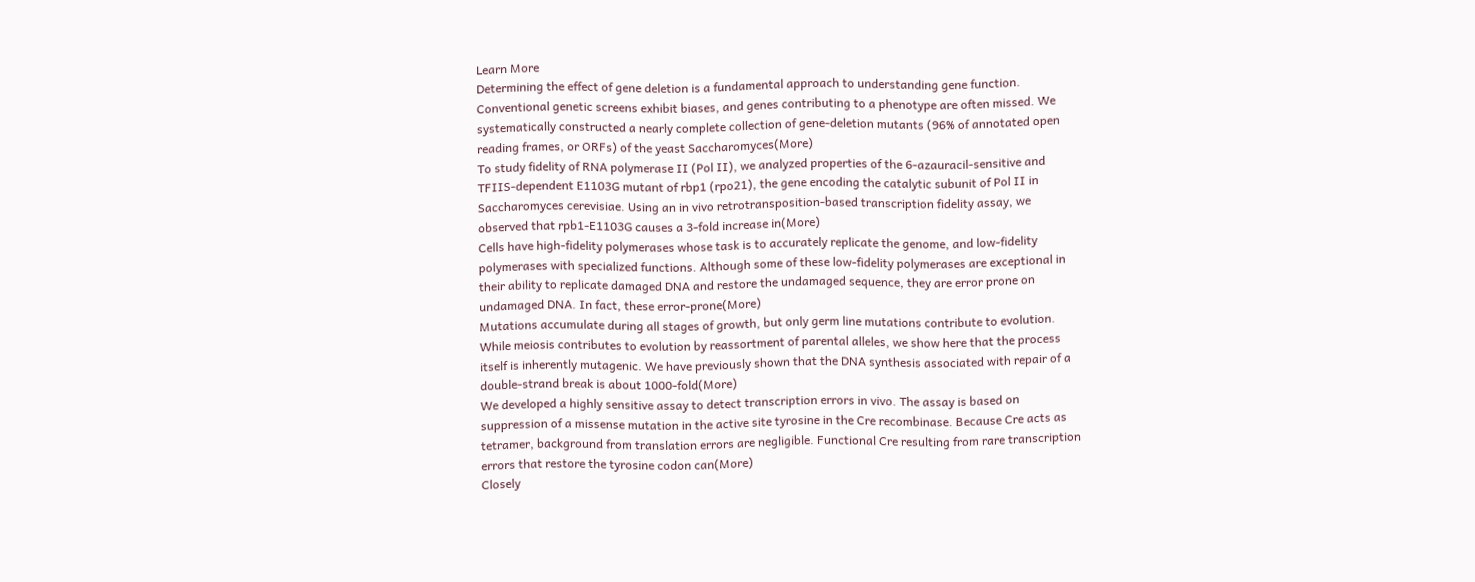Learn More
Determining the effect of gene deletion is a fundamental approach to understanding gene function. Conventional genetic screens exhibit biases, and genes contributing to a phenotype are often missed. We systematically constructed a nearly complete collection of gene-deletion mutants (96% of annotated open reading frames, or ORFs) of the yeast Saccharomyces(More)
To study fidelity of RNA polymerase II (Pol II), we analyzed properties of the 6-azauracil-sensitive and TFIIS-dependent E1103G mutant of rbp1 (rpo21), the gene encoding the catalytic subunit of Pol II in Saccharomyces cerevisiae. Using an in vivo retrotransposition-based transcription fidelity assay, we observed that rpb1-E1103G causes a 3-fold increase in(More)
Cells have high-fidelity polymerases whose task is to accurately replicate the genome, and low-fidelity polymerases with specialized functions. Although some of these low-fidelity polymerases are exceptional in their ability to replicate damaged DNA and restore the undamaged sequence, they are error prone on undamaged DNA. In fact, these error-prone(More)
Mutations accumulate during all stages of growth, but only germ line mutations contribute to evolution. While meiosis contributes to evolution by reassortment of parental alleles, we show here that the process itself is inherently mutagenic. We have previously shown that the DNA synthesis associated with repair of a double-strand break is about 1000-fold(More)
We developed a highly sensitive assay to detect transcription errors in vivo. The assay is based on suppression of a missense mutation in the active site tyrosine in the Cre recombinase. Because Cre acts as tetramer, background from translation errors are negligible. Functional Cre resulting from rare transcription errors that restore the tyrosine codon can(More)
Closely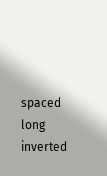spaced long inverted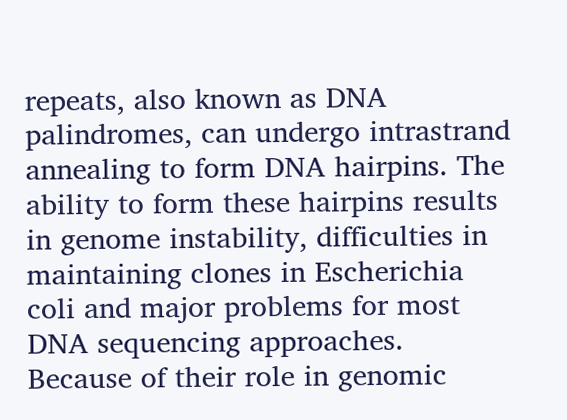repeats, also known as DNA palindromes, can undergo intrastrand annealing to form DNA hairpins. The ability to form these hairpins results in genome instability, difficulties in maintaining clones in Escherichia coli and major problems for most DNA sequencing approaches. Because of their role in genomic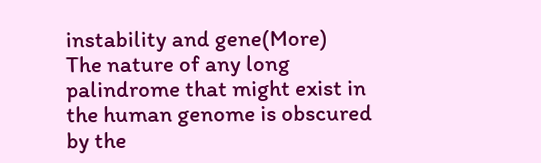instability and gene(More)
The nature of any long palindrome that might exist in the human genome is obscured by the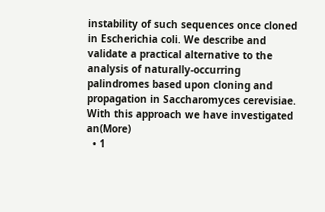instability of such sequences once cloned in Escherichia coli. We describe and validate a practical alternative to the analysis of naturally-occurring palindromes based upon cloning and propagation in Saccharomyces cerevisiae. With this approach we have investigated an(More)
  • 1